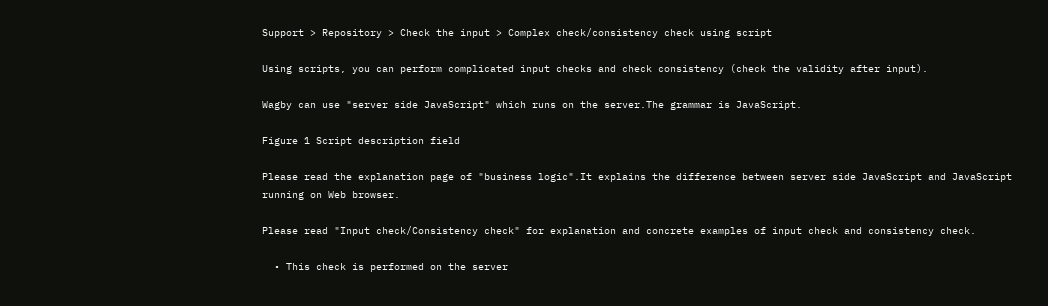Support > Repository > Check the input > Complex check/consistency check using script

Using scripts, you can perform complicated input checks and check consistency (check the validity after input).

Wagby can use "server side JavaScript" which runs on the server.The grammar is JavaScript.

Figure 1 Script description field

Please read the explanation page of "business logic".It explains the difference between server side JavaScript and JavaScript running on Web browser.

Please read "Input check/Consistency check" for explanation and concrete examples of input check and consistency check.

  • This check is performed on the server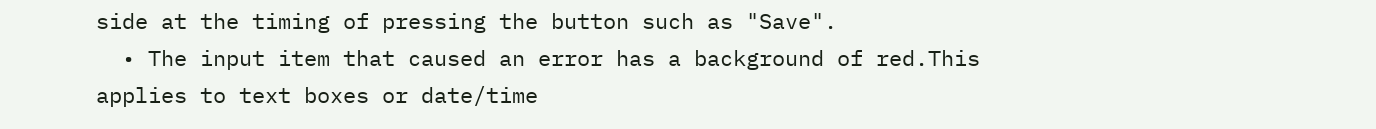side at the timing of pressing the button such as "Save".
  • The input item that caused an error has a background of red.This applies to text boxes or date/time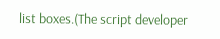list boxes.(The script developer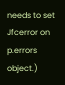needs to set Jfcerror on p.errors object.)